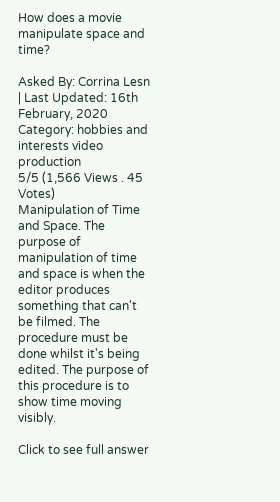How does a movie manipulate space and time?

Asked By: Corrina Lesn | Last Updated: 16th February, 2020
Category: hobbies and interests video production
5/5 (1,566 Views . 45 Votes)
Manipulation of Time and Space. The purpose of manipulation of time and space is when the editor produces something that can't be filmed. The procedure must be done whilst it's being edited. The purpose of this procedure is to show time moving visibly.

Click to see full answer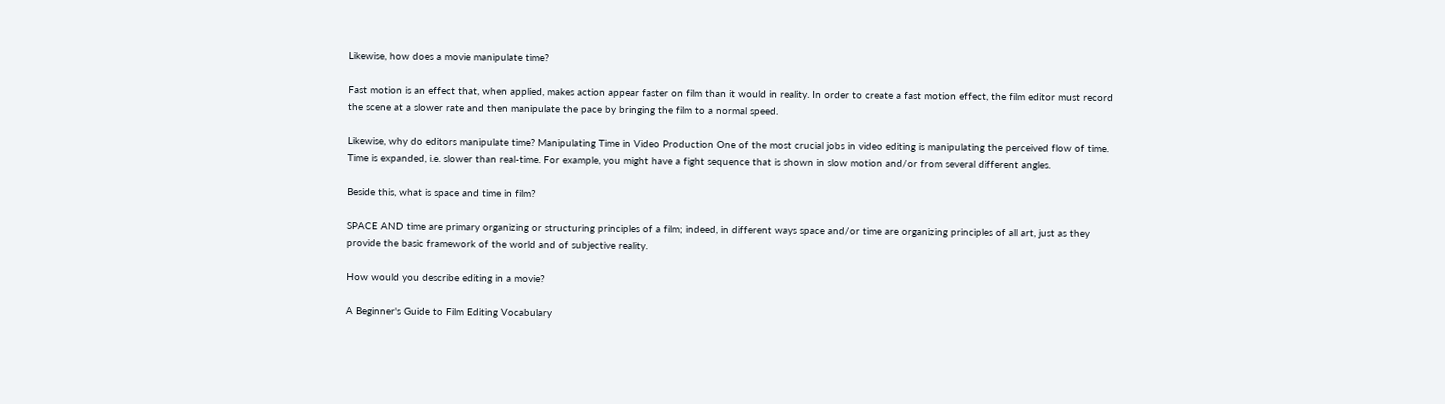Likewise, how does a movie manipulate time?

Fast motion is an effect that, when applied, makes action appear faster on film than it would in reality. In order to create a fast motion effect, the film editor must record the scene at a slower rate and then manipulate the pace by bringing the film to a normal speed.

Likewise, why do editors manipulate time? Manipulating Time in Video Production One of the most crucial jobs in video editing is manipulating the perceived flow of time. Time is expanded, i.e. slower than real-time. For example, you might have a fight sequence that is shown in slow motion and/or from several different angles.

Beside this, what is space and time in film?

SPACE AND time are primary organizing or structuring principles of a film; indeed, in different ways space and/or time are organizing principles of all art, just as they provide the basic framework of the world and of subjective reality.

How would you describe editing in a movie?

A Beginner's Guide to Film Editing Vocabulary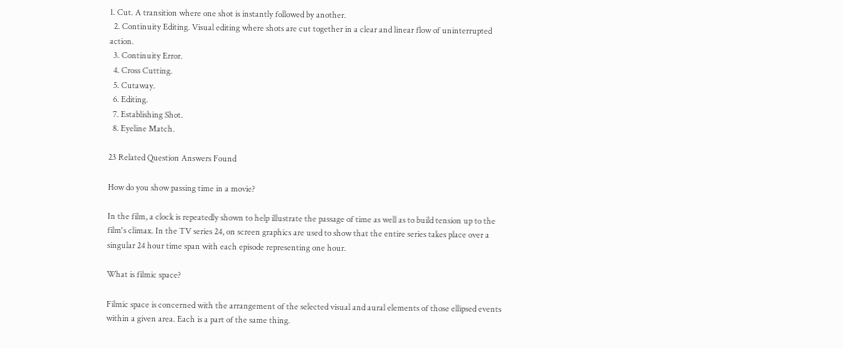1. Cut. A transition where one shot is instantly followed by another.
  2. Continuity Editing. Visual editing where shots are cut together in a clear and linear flow of uninterrupted action.
  3. Continuity Error.
  4. Cross Cutting.
  5. Cutaway.
  6. Editing.
  7. Establishing Shot.
  8. Eyeline Match.

23 Related Question Answers Found

How do you show passing time in a movie?

In the film, a clock is repeatedly shown to help illustrate the passage of time as well as to build tension up to the film's climax. In the TV series 24, on screen graphics are used to show that the entire series takes place over a singular 24 hour time span with each episode representing one hour.

What is filmic space?

Filmic space is concerned with the arrangement of the selected visual and aural elements of those ellipsed events within a given area. Each is a part of the same thing.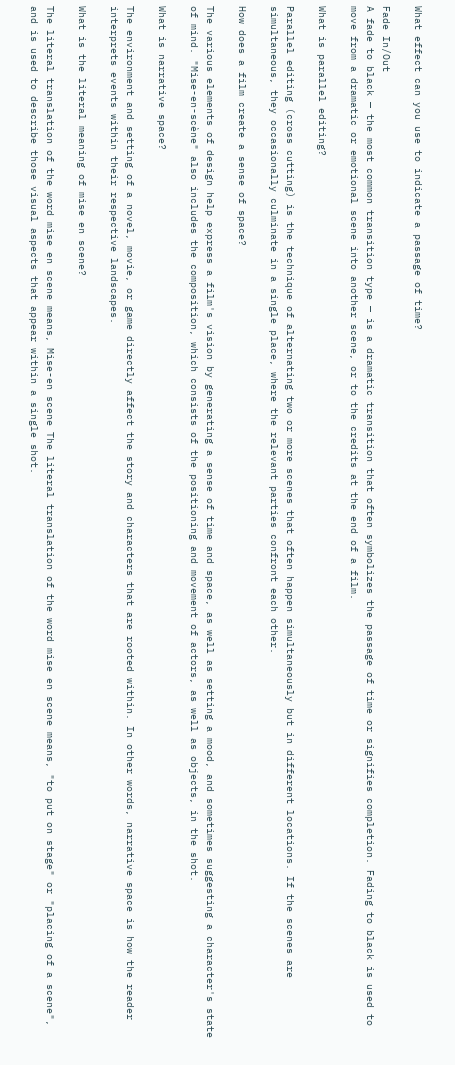What effect can you use to indicate a passage of time?

Fade In/Out
A fade to black — the most common transition type — is a dramatic transition that often symbolizes the passage of time or signifies completion. Fading to black is used to move from a dramatic or emotional scene into another scene, or to the credits at the end of a film.

What is parallel editing?

Parallel editing (cross cutting) is the technique of alternating two or more scenes that often happen simultaneously but in different locations. If the scenes are simultaneous, they occasionally culminate in a single place, where the relevant parties confront each other.

How does a film create a sense of space?

The various elements of design help express a film's vision by generating a sense of time and space, as well as setting a mood, and sometimes suggesting a character's state of mind. "Mise-en-scène" also includes the composition, which consists of the positioning and movement of actors, as well as objects, in the shot.

What is narrative space?

The environment and setting of a novel, movie, or game directly affect the story and characters that are rooted within. In other words, narrative space is how the reader interprets events within their respective landscapes.

What is the literal meaning of mise en scene?

The literal translation of the word mise en scene means, Mise-en scene The literal translation of the word mise en scene means, "to put on stage" or "placing of a scene", and is used to describe those visual aspects that appear within a single shot.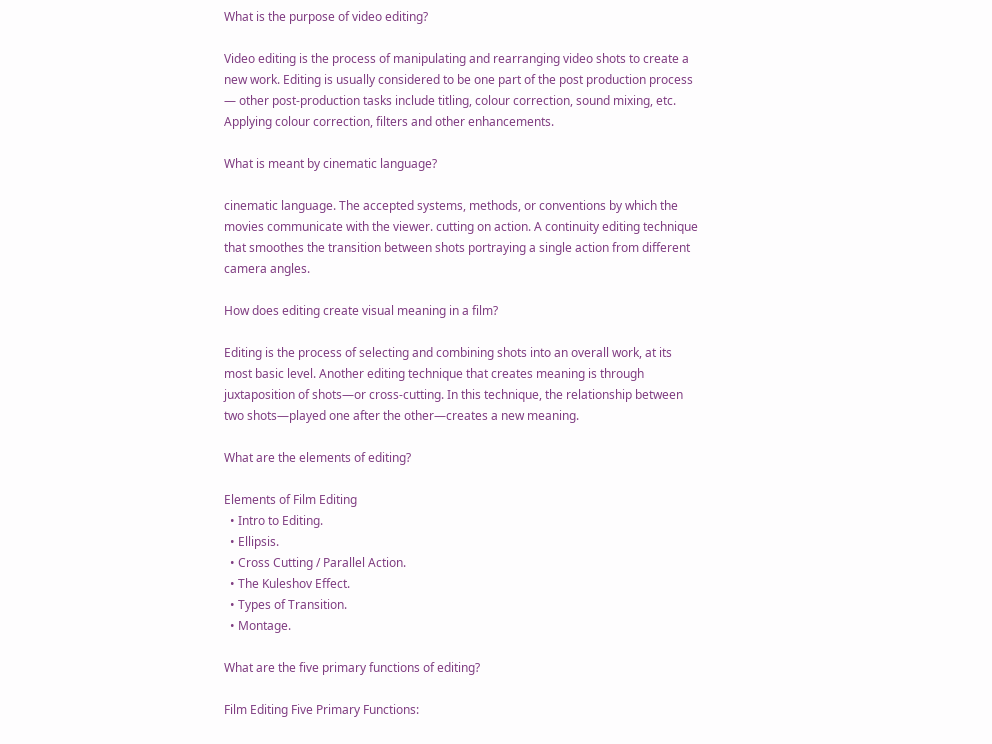What is the purpose of video editing?

Video editing is the process of manipulating and rearranging video shots to create a new work. Editing is usually considered to be one part of the post production process — other post-production tasks include titling, colour correction, sound mixing, etc. Applying colour correction, filters and other enhancements.

What is meant by cinematic language?

cinematic language. The accepted systems, methods, or conventions by which the movies communicate with the viewer. cutting on action. A continuity editing technique that smoothes the transition between shots portraying a single action from different camera angles.

How does editing create visual meaning in a film?

Editing is the process of selecting and combining shots into an overall work, at its most basic level. Another editing technique that creates meaning is through juxtaposition of shots—or cross-cutting. In this technique, the relationship between two shots—played one after the other—creates a new meaning.

What are the elements of editing?

Elements of Film Editing
  • Intro to Editing.
  • Ellipsis.
  • Cross Cutting / Parallel Action.
  • The Kuleshov Effect.
  • Types of Transition.
  • Montage.

What are the five primary functions of editing?

Film Editing Five Primary Functions: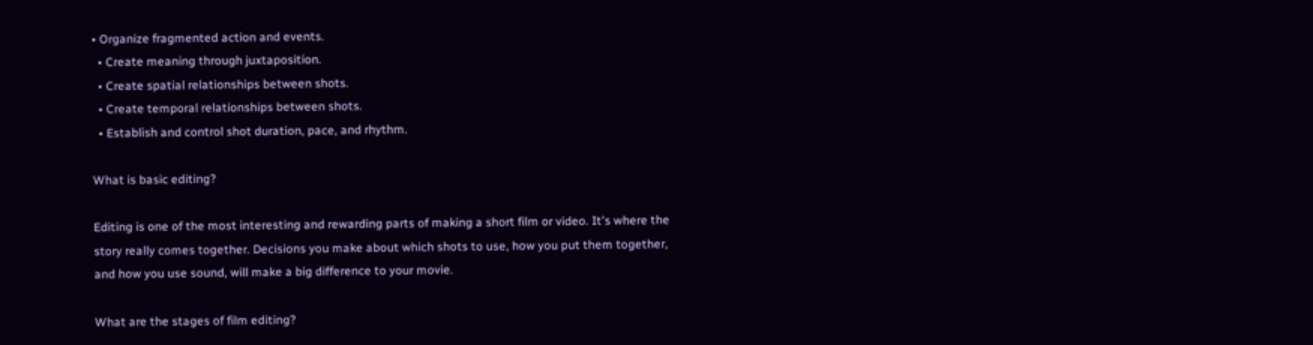• Organize fragmented action and events.
  • Create meaning through juxtaposition.
  • Create spatial relationships between shots.
  • Create temporal relationships between shots.
  • Establish and control shot duration, pace, and rhythm.

What is basic editing?

Editing is one of the most interesting and rewarding parts of making a short film or video. It's where the story really comes together. Decisions you make about which shots to use, how you put them together, and how you use sound, will make a big difference to your movie.

What are the stages of film editing?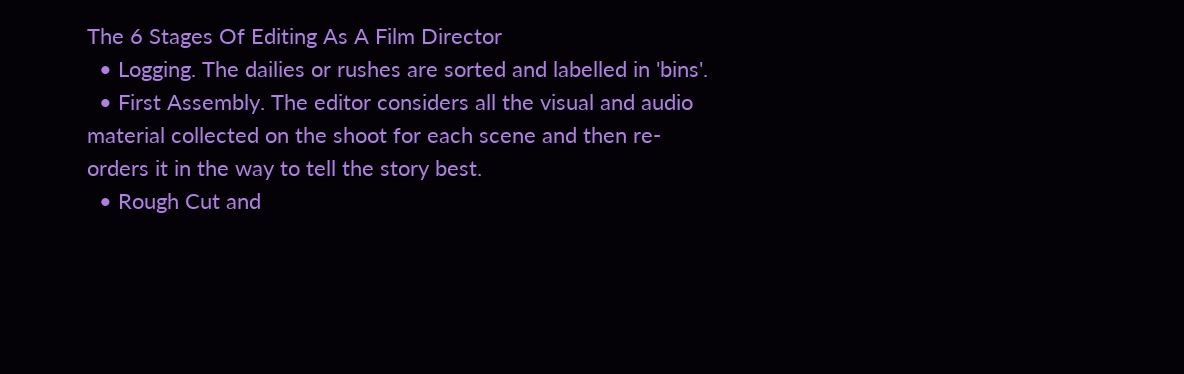The 6 Stages Of Editing As A Film Director
  • Logging. The dailies or rushes are sorted and labelled in 'bins'.
  • First Assembly. The editor considers all the visual and audio material collected on the shoot for each scene and then re-orders it in the way to tell the story best.
  • Rough Cut and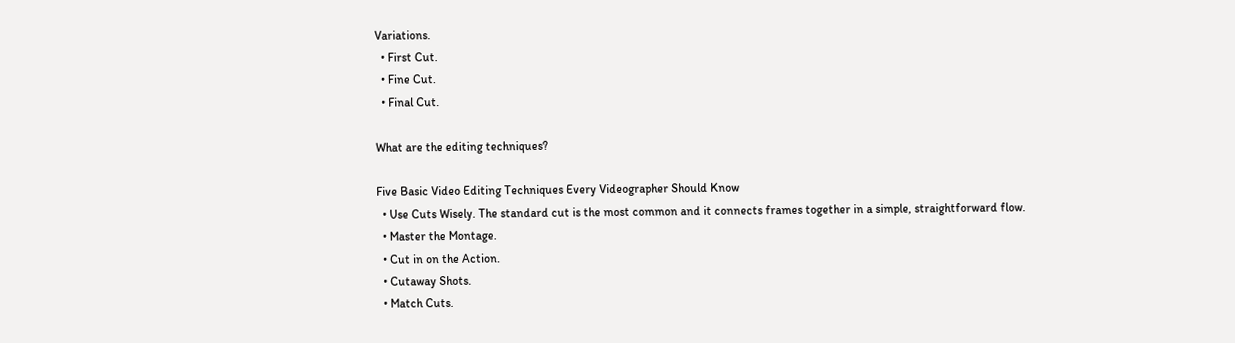Variations.
  • First Cut.
  • Fine Cut.
  • Final Cut.

What are the editing techniques?

Five Basic Video Editing Techniques Every Videographer Should Know
  • Use Cuts Wisely. The standard cut is the most common and it connects frames together in a simple, straightforward flow.
  • Master the Montage.
  • Cut in on the Action.
  • Cutaway Shots.
  • Match Cuts.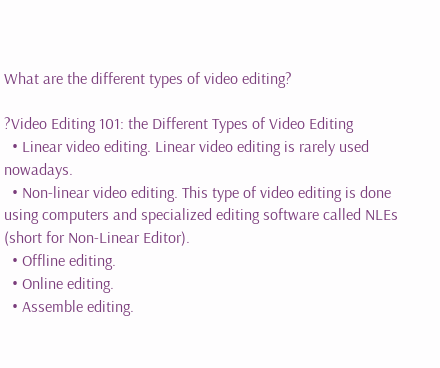What are the different types of video editing?

?Video Editing 101: the Different Types of Video Editing
  • Linear video editing. Linear video editing is rarely used nowadays.
  • Non-linear video editing. This type of video editing is done using computers and specialized editing software called NLEs (short for Non-Linear Editor).
  • Offline editing.
  • Online editing.
  • Assemble editing.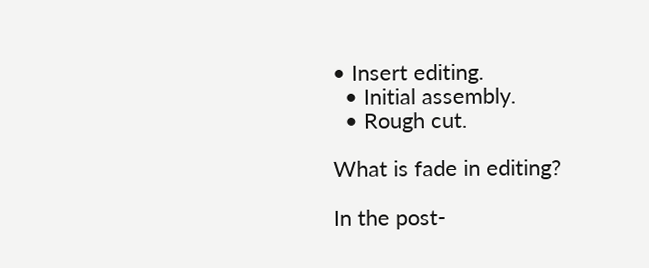• Insert editing.
  • Initial assembly.
  • Rough cut.

What is fade in editing?

In the post-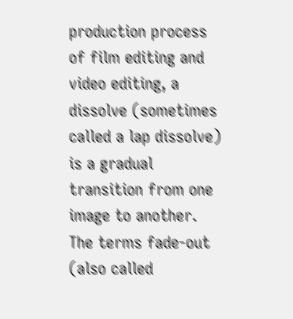production process of film editing and video editing, a dissolve (sometimes called a lap dissolve) is a gradual transition from one image to another. The terms fade-out (also called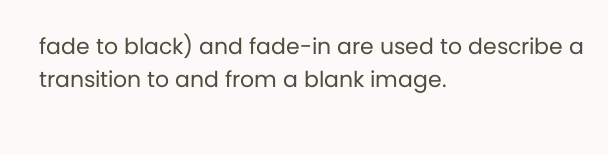fade to black) and fade-in are used to describe a transition to and from a blank image.